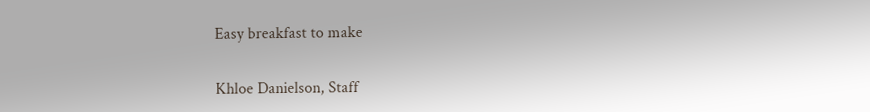Easy breakfast to make

Khloe Danielson, Staff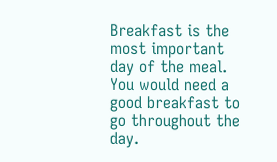Breakfast is the most important day of the meal. You would need a good breakfast to go throughout the day.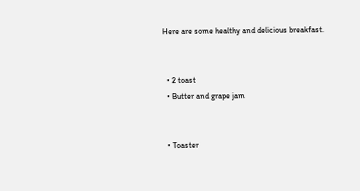Here are some healthy and delicious breakfast.


  • 2 toast
  • Butter and grape jam


  • Toaster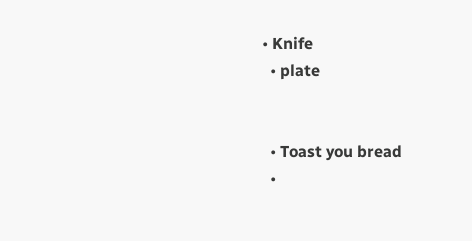• Knife
  • plate


  • Toast you bread
  •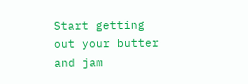Start getting out your butter and jam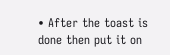• After the toast is done then put it on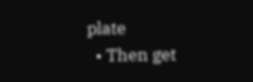plate
  • Then get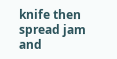knife then spread jam and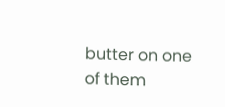butter on one of them